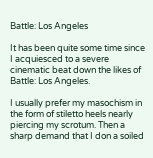Battle: Los Angeles

It has been quite some time since I acquiesced to a severe cinematic beat down the likes of Battle: Los Angeles.

I usually prefer my masochism in the form of stiletto heels nearly piercing my scrotum. Then a sharp demand that I don a soiled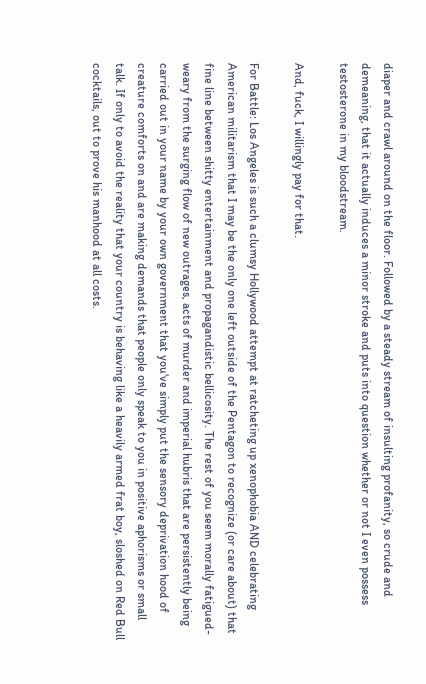diaper and crawl around on the floor. Followed by a steady stream of insulting profanity, so crude and demeaning, that it actually induces a minor stroke and puts into question whether or not I even possess testosterone in my bloodstream.

And, fuck, I willingly pay for that.

For Battle: Los Angeles is such a clumsy Hollywood attempt at ratcheting up xenophobia AND celebrating American militarism that I may be the only one left outside of the Pentagon to recognize (or care about) that fine line between shitty entertainment and propagandistic bellicosity. The rest of you seem morally fatigued- weary from the surging flow of new outrages, acts of murder and imperial hubris that are persistently being carried out in your name by your own government that you've simply put the sensory deprivation hood of creature comforts on and are making demands that people only speak to you in positive aphorisms or small talk. If only to avoid the reality that your country is behaving like a heavily armed frat boy, sloshed on Red Bull cocktails, out to prove his manhood at all costs.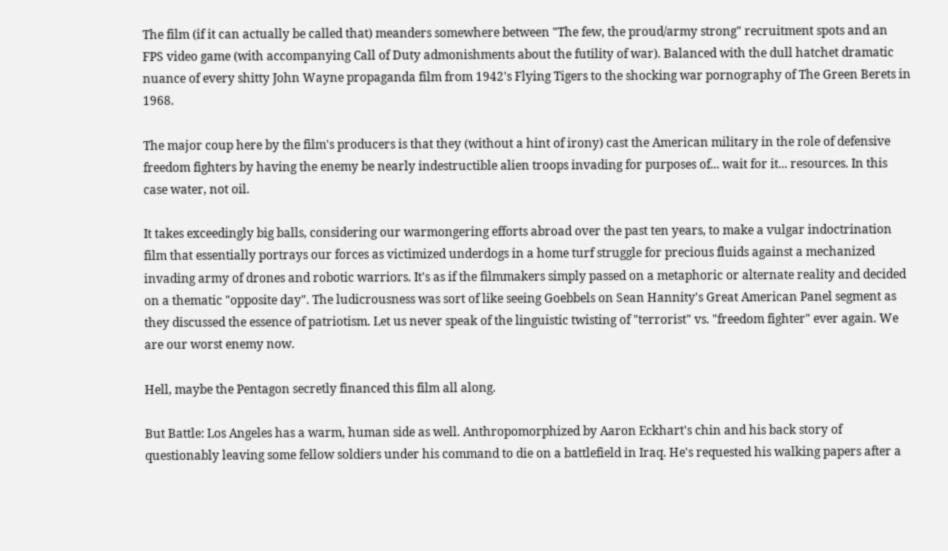The film (if it can actually be called that) meanders somewhere between "The few, the proud/army strong" recruitment spots and an FPS video game (with accompanying Call of Duty admonishments about the futility of war). Balanced with the dull hatchet dramatic nuance of every shitty John Wayne propaganda film from 1942's Flying Tigers to the shocking war pornography of The Green Berets in 1968.

The major coup here by the film's producers is that they (without a hint of irony) cast the American military in the role of defensive freedom fighters by having the enemy be nearly indestructible alien troops invading for purposes of... wait for it... resources. In this case water, not oil.

It takes exceedingly big balls, considering our warmongering efforts abroad over the past ten years, to make a vulgar indoctrination film that essentially portrays our forces as victimized underdogs in a home turf struggle for precious fluids against a mechanized invading army of drones and robotic warriors. It's as if the filmmakers simply passed on a metaphoric or alternate reality and decided on a thematic "opposite day". The ludicrousness was sort of like seeing Goebbels on Sean Hannity's Great American Panel segment as they discussed the essence of patriotism. Let us never speak of the linguistic twisting of "terrorist" vs. "freedom fighter" ever again. We are our worst enemy now.

Hell, maybe the Pentagon secretly financed this film all along.

But Battle: Los Angeles has a warm, human side as well. Anthropomorphized by Aaron Eckhart's chin and his back story of questionably leaving some fellow soldiers under his command to die on a battlefield in Iraq. He's requested his walking papers after a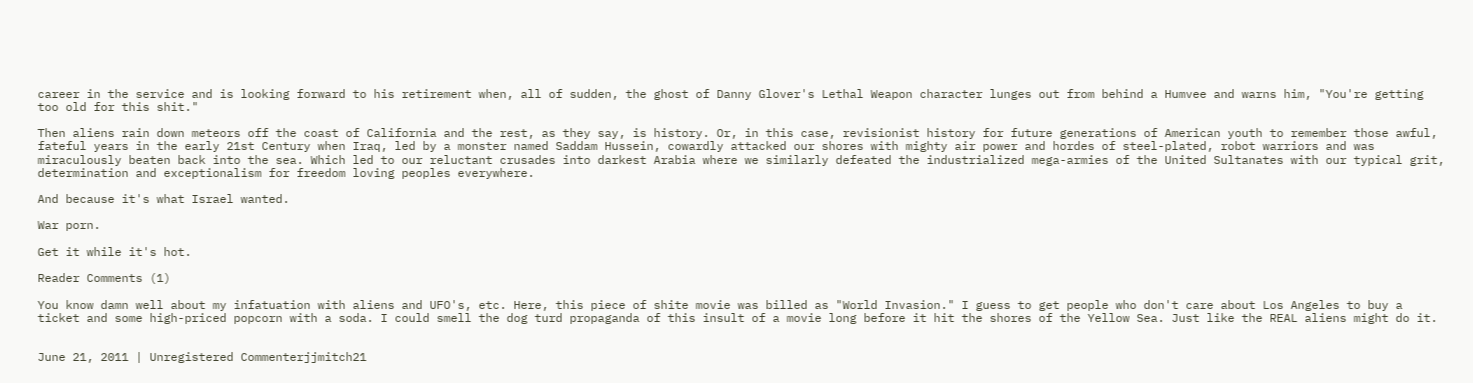career in the service and is looking forward to his retirement when, all of sudden, the ghost of Danny Glover's Lethal Weapon character lunges out from behind a Humvee and warns him, "You're getting too old for this shit."

Then aliens rain down meteors off the coast of California and the rest, as they say, is history. Or, in this case, revisionist history for future generations of American youth to remember those awful, fateful years in the early 21st Century when Iraq, led by a monster named Saddam Hussein, cowardly attacked our shores with mighty air power and hordes of steel-plated, robot warriors and was miraculously beaten back into the sea. Which led to our reluctant crusades into darkest Arabia where we similarly defeated the industrialized mega-armies of the United Sultanates with our typical grit, determination and exceptionalism for freedom loving peoples everywhere.

And because it's what Israel wanted.

War porn.

Get it while it's hot.

Reader Comments (1)

You know damn well about my infatuation with aliens and UFO's, etc. Here, this piece of shite movie was billed as "World Invasion." I guess to get people who don't care about Los Angeles to buy a ticket and some high-priced popcorn with a soda. I could smell the dog turd propaganda of this insult of a movie long before it hit the shores of the Yellow Sea. Just like the REAL aliens might do it.


June 21, 2011 | Unregistered Commenterjjmitch21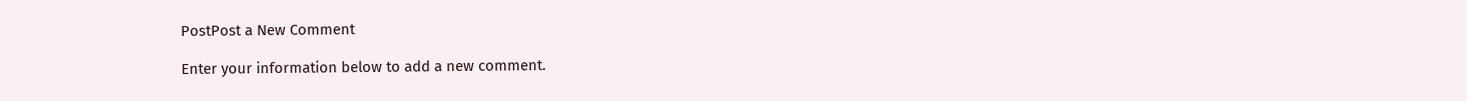PostPost a New Comment

Enter your information below to add a new comment.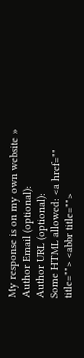My response is on my own website »
Author Email (optional):
Author URL (optional):
Some HTML allowed: <a href="" title=""> <abbr title="">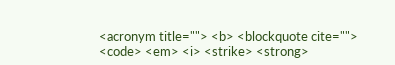<acronym title=""> <b> <blockquote cite=""> <code> <em> <i> <strike> <strong>